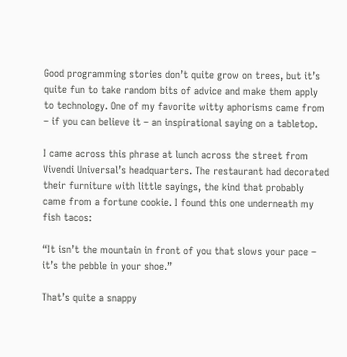Good programming stories don’t quite grow on trees, but it’s quite fun to take random bits of advice and make them apply to technology. One of my favorite witty aphorisms came from – if you can believe it – an inspirational saying on a tabletop.

I came across this phrase at lunch across the street from Vivendi Universal’s headquarters. The restaurant had decorated their furniture with little sayings, the kind that probably came from a fortune cookie. I found this one underneath my fish tacos:

“It isn’t the mountain in front of you that slows your pace – it’s the pebble in your shoe.”

That’s quite a snappy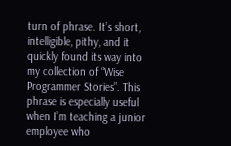turn of phrase. It’s short, intelligible, pithy, and it quickly found its way into my collection of “Wise Programmer Stories”. This phrase is especially useful when I’m teaching a junior employee who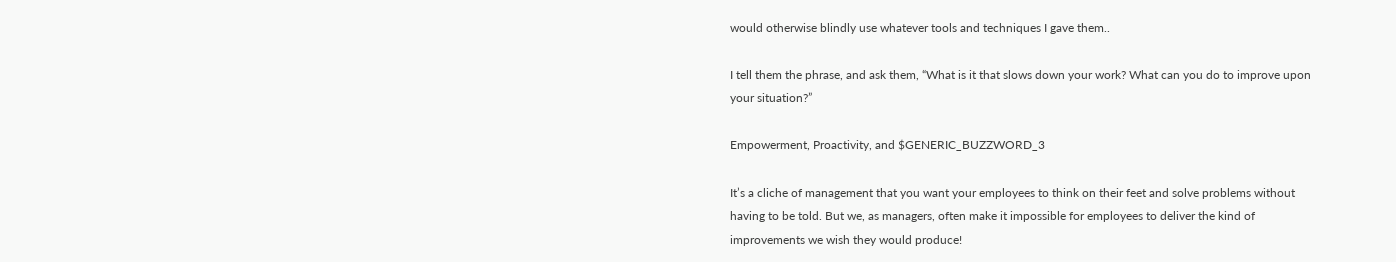would otherwise blindly use whatever tools and techniques I gave them..

I tell them the phrase, and ask them, “What is it that slows down your work? What can you do to improve upon your situation?”

Empowerment, Proactivity, and $GENERIC_BUZZWORD_3

It’s a cliche of management that you want your employees to think on their feet and solve problems without having to be told. But we, as managers, often make it impossible for employees to deliver the kind of improvements we wish they would produce!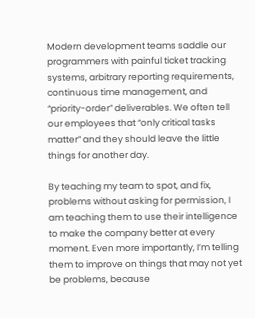Modern development teams saddle our programmers with painful ticket tracking systems, arbitrary reporting requirements, continuous time management, and “priority-order” deliverables. We often tell our employees that “only critical tasks matter” and they should leave the little things for another day.

By teaching my team to spot, and fix, problems without asking for permission, I am teaching them to use their intelligence to make the company better at every moment. Even more importantly, I’m telling them to improve on things that may not yet be problems, because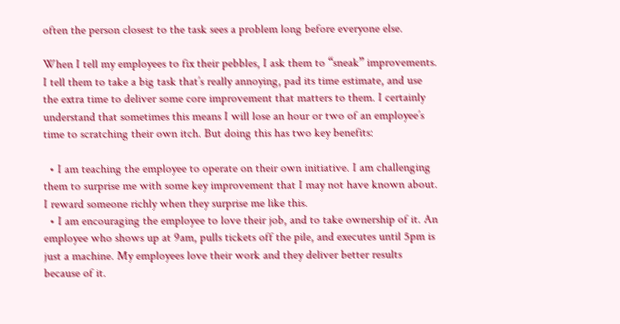often the person closest to the task sees a problem long before everyone else.

When I tell my employees to fix their pebbles, I ask them to “sneak” improvements. I tell them to take a big task that’s really annoying, pad its time estimate, and use the extra time to deliver some core improvement that matters to them. I certainly understand that sometimes this means I will lose an hour or two of an employee’s time to scratching their own itch. But doing this has two key benefits:

  • I am teaching the employee to operate on their own initiative. I am challenging them to surprise me with some key improvement that I may not have known about. I reward someone richly when they surprise me like this.
  • I am encouraging the employee to love their job, and to take ownership of it. An employee who shows up at 9am, pulls tickets off the pile, and executes until 5pm is just a machine. My employees love their work and they deliver better results because of it.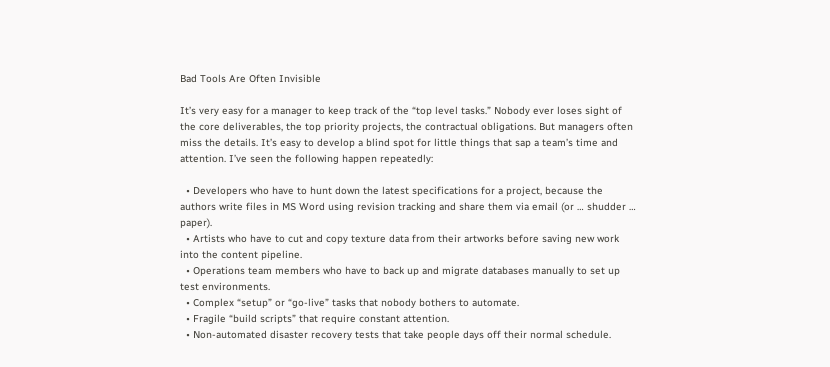Bad Tools Are Often Invisible

It’s very easy for a manager to keep track of the “top level tasks.” Nobody ever loses sight of the core deliverables, the top priority projects, the contractual obligations. But managers often miss the details. It’s easy to develop a blind spot for little things that sap a team’s time and attention. I’ve seen the following happen repeatedly:

  • Developers who have to hunt down the latest specifications for a project, because the authors write files in MS Word using revision tracking and share them via email (or … shudder … paper).
  • Artists who have to cut and copy texture data from their artworks before saving new work into the content pipeline.
  • Operations team members who have to back up and migrate databases manually to set up test environments.
  • Complex “setup” or “go-live” tasks that nobody bothers to automate.
  • Fragile “build scripts” that require constant attention.
  • Non-automated disaster recovery tests that take people days off their normal schedule.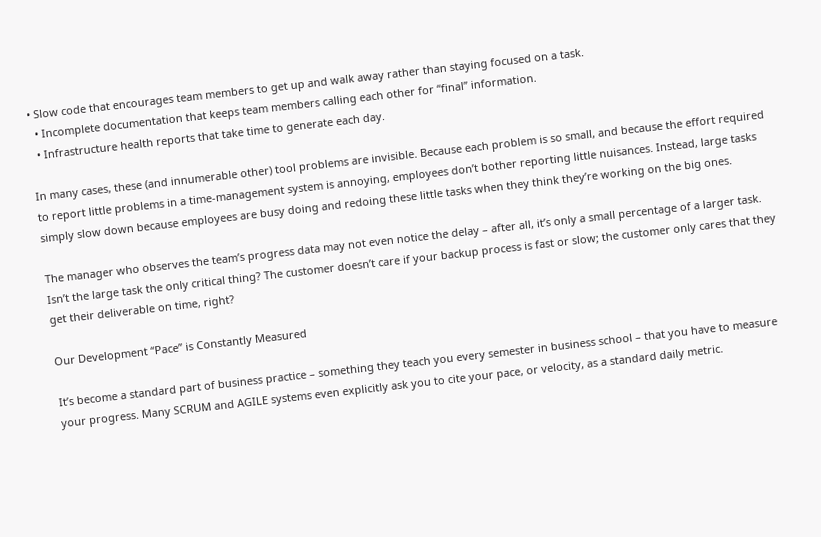• Slow code that encourages team members to get up and walk away rather than staying focused on a task.
  • Incomplete documentation that keeps team members calling each other for “final” information.
  • Infrastructure health reports that take time to generate each day.

In many cases, these (and innumerable other) tool problems are invisible. Because each problem is so small, and because the effort required to report little problems in a time-management system is annoying, employees don’t bother reporting little nuisances. Instead, large tasks simply slow down because employees are busy doing and redoing these little tasks when they think they’re working on the big ones.

The manager who observes the team’s progress data may not even notice the delay – after all, it’s only a small percentage of a larger task. Isn’t the large task the only critical thing? The customer doesn’t care if your backup process is fast or slow; the customer only cares that they get their deliverable on time, right?

Our Development “Pace” is Constantly Measured

It’s become a standard part of business practice – something they teach you every semester in business school – that you have to measure your progress. Many SCRUM and AGILE systems even explicitly ask you to cite your pace, or velocity, as a standard daily metric.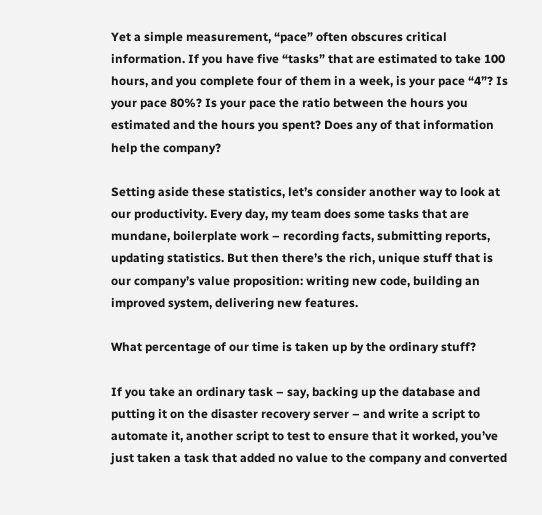Yet a simple measurement, “pace” often obscures critical information. If you have five “tasks” that are estimated to take 100 hours, and you complete four of them in a week, is your pace “4”? Is your pace 80%? Is your pace the ratio between the hours you estimated and the hours you spent? Does any of that information help the company?

Setting aside these statistics, let’s consider another way to look at our productivity. Every day, my team does some tasks that are mundane, boilerplate work – recording facts, submitting reports, updating statistics. But then there’s the rich, unique stuff that is our company’s value proposition: writing new code, building an improved system, delivering new features.

What percentage of our time is taken up by the ordinary stuff?

If you take an ordinary task – say, backing up the database and putting it on the disaster recovery server – and write a script to automate it, another script to test to ensure that it worked, you’ve just taken a task that added no value to the company and converted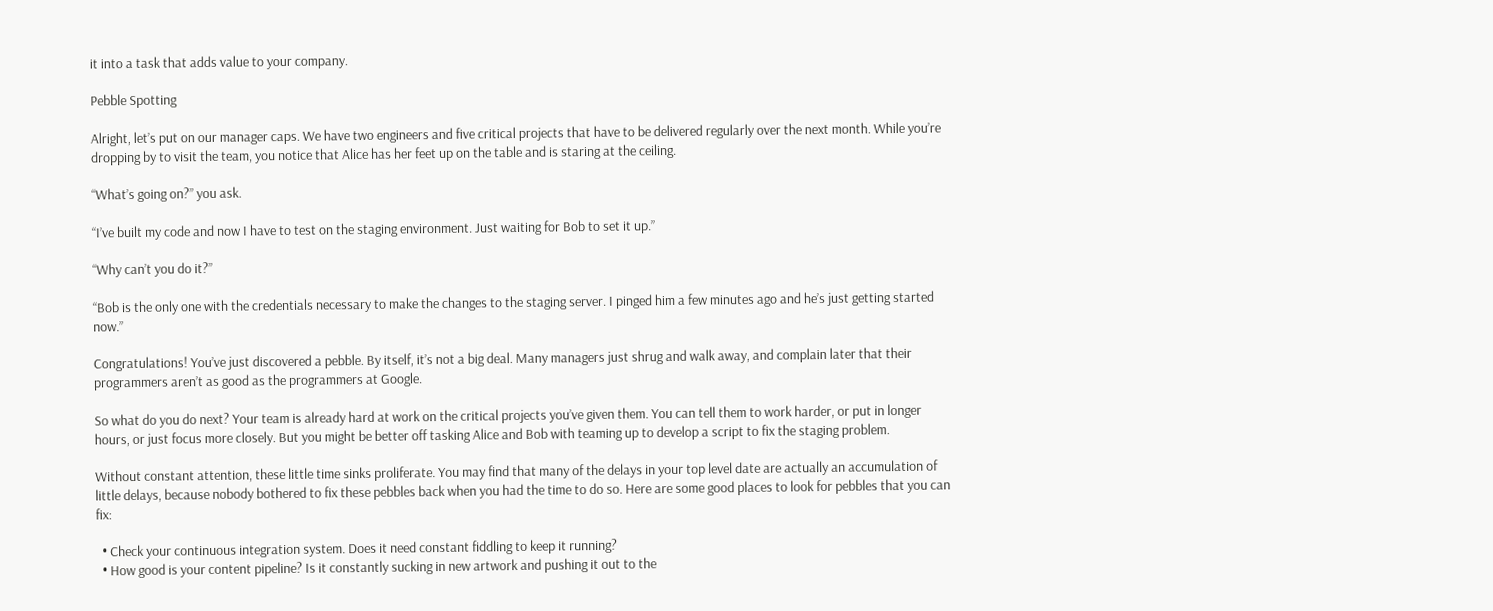it into a task that adds value to your company.

Pebble Spotting

Alright, let’s put on our manager caps. We have two engineers and five critical projects that have to be delivered regularly over the next month. While you’re dropping by to visit the team, you notice that Alice has her feet up on the table and is staring at the ceiling.

“What’s going on?” you ask.

“I’ve built my code and now I have to test on the staging environment. Just waiting for Bob to set it up.”

“Why can’t you do it?”

“Bob is the only one with the credentials necessary to make the changes to the staging server. I pinged him a few minutes ago and he’s just getting started now.”

Congratulations! You’ve just discovered a pebble. By itself, it’s not a big deal. Many managers just shrug and walk away, and complain later that their programmers aren’t as good as the programmers at Google.

So what do you do next? Your team is already hard at work on the critical projects you’ve given them. You can tell them to work harder, or put in longer hours, or just focus more closely. But you might be better off tasking Alice and Bob with teaming up to develop a script to fix the staging problem.

Without constant attention, these little time sinks proliferate. You may find that many of the delays in your top level date are actually an accumulation of little delays, because nobody bothered to fix these pebbles back when you had the time to do so. Here are some good places to look for pebbles that you can fix:

  • Check your continuous integration system. Does it need constant fiddling to keep it running?
  • How good is your content pipeline? Is it constantly sucking in new artwork and pushing it out to the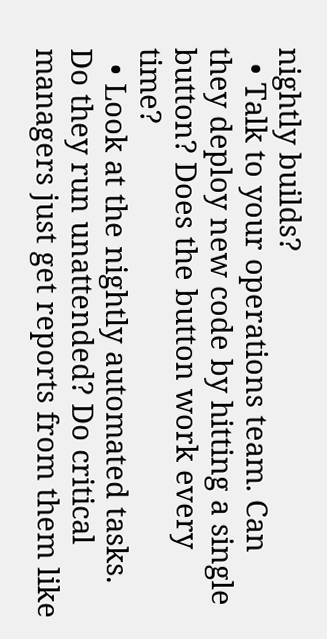nightly builds?
  • Talk to your operations team. Can they deploy new code by hitting a single button? Does the button work every time?
  • Look at the nightly automated tasks. Do they run unattended? Do critical managers just get reports from them like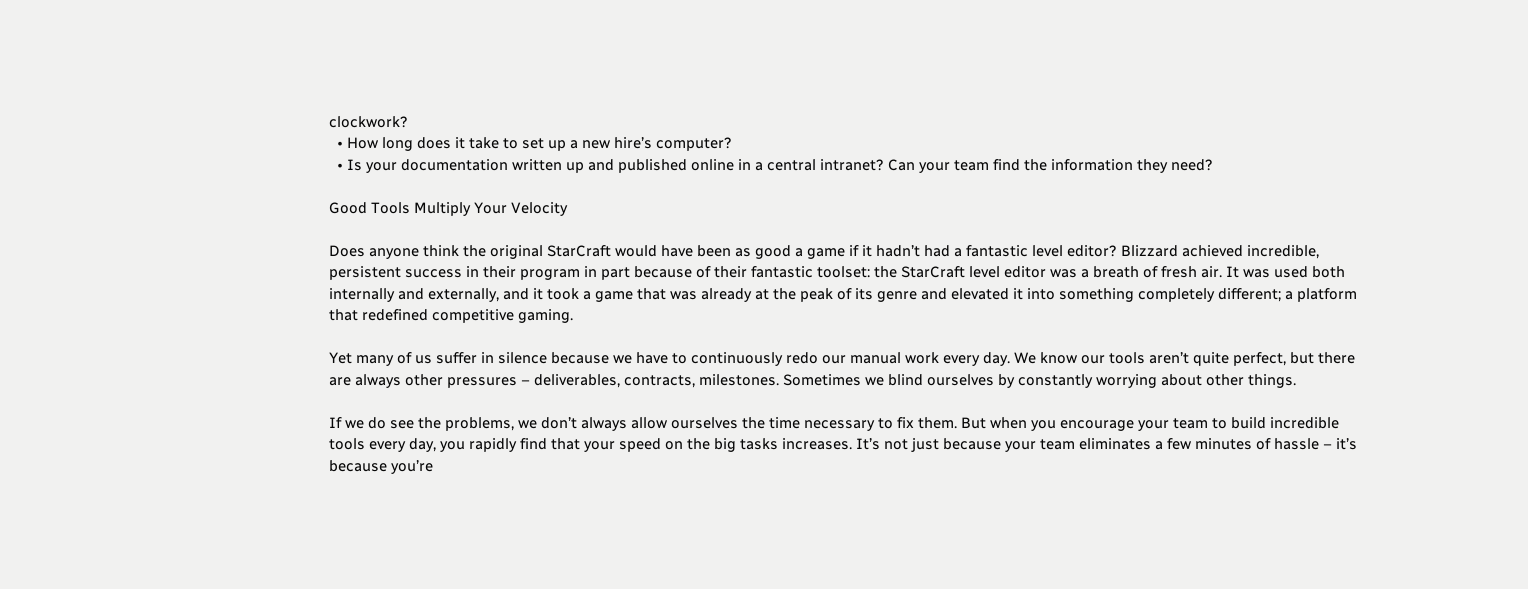clockwork?
  • How long does it take to set up a new hire’s computer?
  • Is your documentation written up and published online in a central intranet? Can your team find the information they need?

Good Tools Multiply Your Velocity

Does anyone think the original StarCraft would have been as good a game if it hadn’t had a fantastic level editor? Blizzard achieved incredible, persistent success in their program in part because of their fantastic toolset: the StarCraft level editor was a breath of fresh air. It was used both internally and externally, and it took a game that was already at the peak of its genre and elevated it into something completely different; a platform that redefined competitive gaming.

Yet many of us suffer in silence because we have to continuously redo our manual work every day. We know our tools aren’t quite perfect, but there are always other pressures – deliverables, contracts, milestones. Sometimes we blind ourselves by constantly worrying about other things.

If we do see the problems, we don’t always allow ourselves the time necessary to fix them. But when you encourage your team to build incredible tools every day, you rapidly find that your speed on the big tasks increases. It’s not just because your team eliminates a few minutes of hassle – it’s because you’re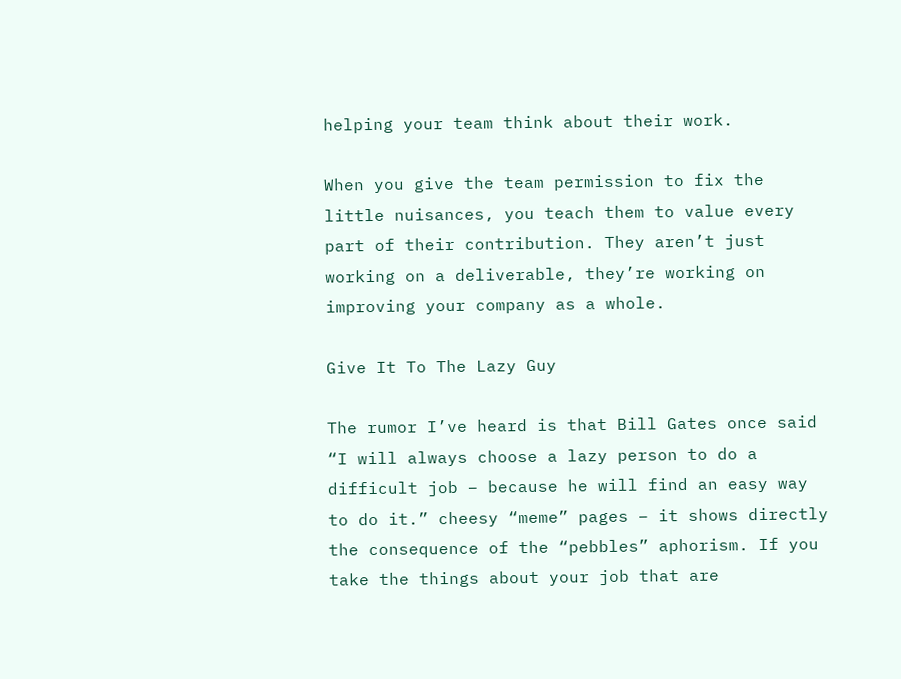helping your team think about their work.

When you give the team permission to fix the little nuisances, you teach them to value every part of their contribution. They aren’t just working on a deliverable, they’re working on improving your company as a whole.

Give It To The Lazy Guy

The rumor I’ve heard is that Bill Gates once said “I will always choose a lazy person to do a difficult job – because he will find an easy way to do it.” cheesy “meme” pages – it shows directly the consequence of the “pebbles” aphorism. If you take the things about your job that are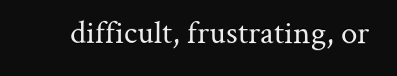difficult, frustrating, or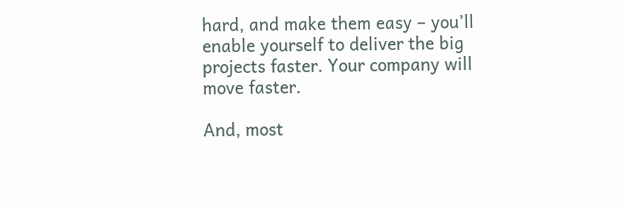hard, and make them easy – you’ll enable yourself to deliver the big projects faster. Your company will move faster.

And, most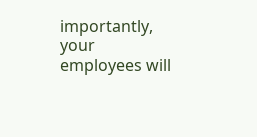importantly, your employees will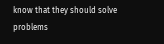know that they should solve problems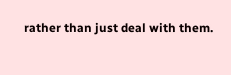rather than just deal with them.